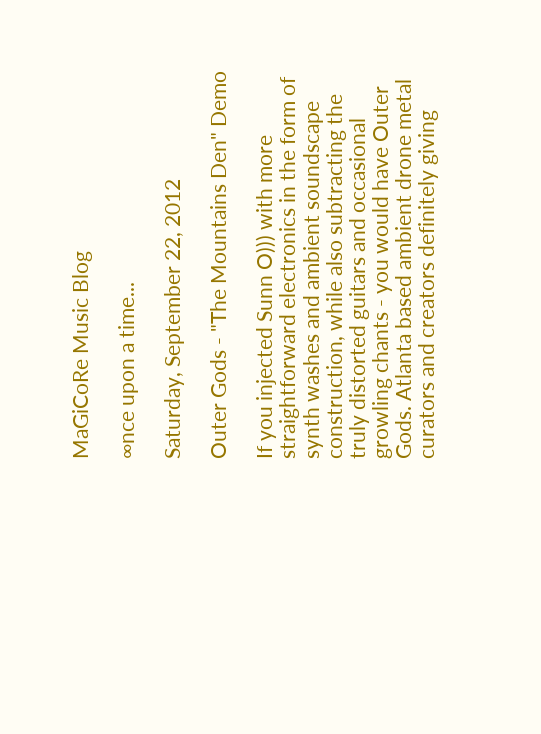MaGiCoRe Music Blog

∞nce upon a time...

Saturday, September 22, 2012

Outer Gods - "The Mountains Den" Demo

If you injected Sunn O))) with more straightforward electronics in the form of synth washes and ambient soundscape construction, while also subtracting the truly distorted guitars and occasional growling chants - you would have Outer Gods. Atlanta based ambient drone metal curators and creators definitely giving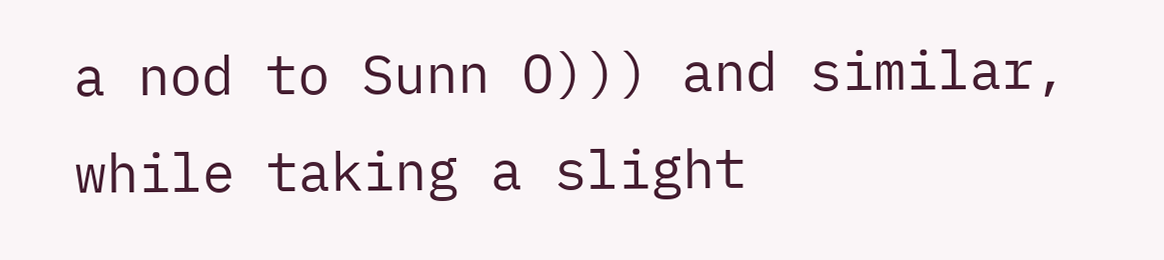a nod to Sunn O))) and similar, while taking a slight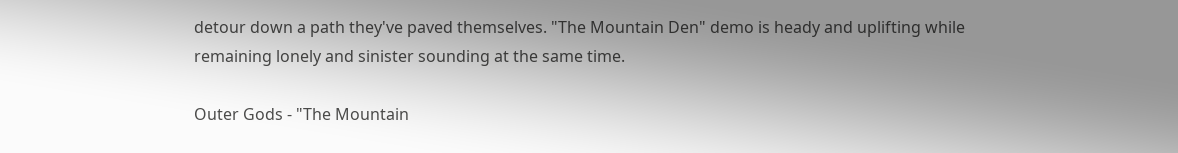detour down a path they've paved themselves. "The Mountain Den" demo is heady and uplifting while remaining lonely and sinister sounding at the same time.

Outer Gods - "The Mountain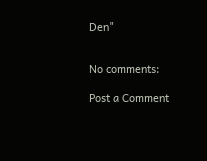Den"


No comments:

Post a Comment